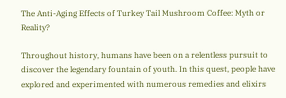The Anti-Aging Effects of Turkey Tail Mushroom Coffee: Myth or Reality?

Throughout history, humans have been on a relentless pursuit to discover the legendary fountain of youth. In this quest, people have explored and experimented with numerous remedies and elixirs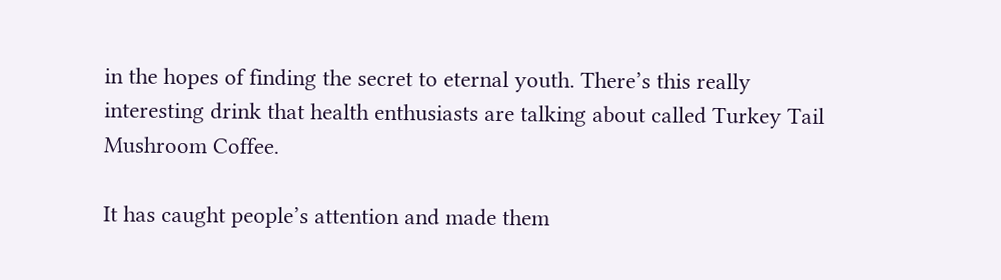in the hopes of finding the secret to eternal youth. There’s this really interesting drink that health enthusiasts are talking about called Turkey Tail Mushroom Coffee.

It has caught people’s attention and made them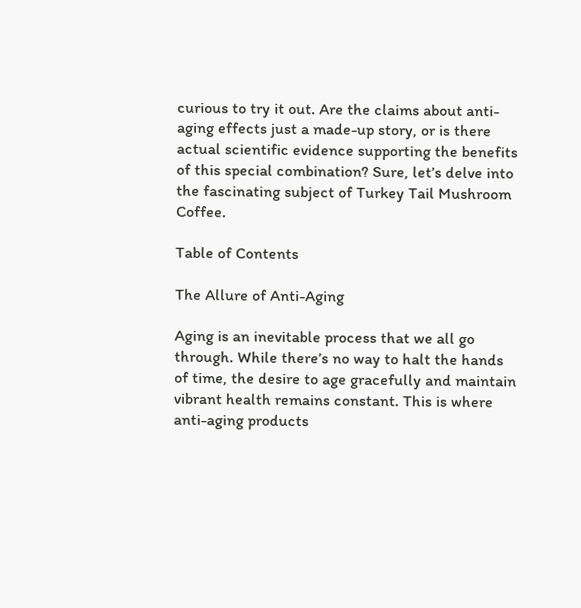curious to try it out. Are the claims about anti-aging effects just a made-up story, or is there actual scientific evidence supporting the benefits of this special combination? Sure, let’s delve into the fascinating subject of Turkey Tail Mushroom Coffee.

Table of Contents

The Allure of Anti-Aging

Aging is an inevitable process that we all go through. While there’s no way to halt the hands of time, the desire to age gracefully and maintain vibrant health remains constant. This is where anti-aging products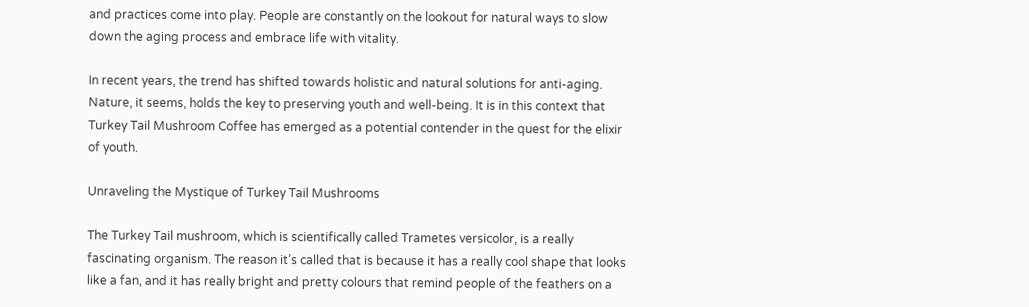and practices come into play. People are constantly on the lookout for natural ways to slow down the aging process and embrace life with vitality.

In recent years, the trend has shifted towards holistic and natural solutions for anti-aging. Nature, it seems, holds the key to preserving youth and well-being. It is in this context that Turkey Tail Mushroom Coffee has emerged as a potential contender in the quest for the elixir of youth.

Unraveling the Mystique of Turkey Tail Mushrooms

The Turkey Tail mushroom, which is scientifically called Trametes versicolor, is a really fascinating organism. The reason it’s called that is because it has a really cool shape that looks like a fan, and it has really bright and pretty colours that remind people of the feathers on a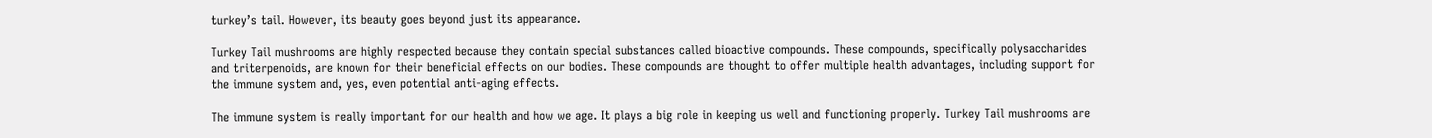turkey’s tail. However, its beauty goes beyond just its appearance.

Turkey Tail mushrooms are highly respected because they contain special substances called bioactive compounds. These compounds, specifically polysaccharides and triterpenoids, are known for their beneficial effects on our bodies. These compounds are thought to offer multiple health advantages, including support for the immune system and, yes, even potential anti-aging effects.

The immune system is really important for our health and how we age. It plays a big role in keeping us well and functioning properly. Turkey Tail mushrooms are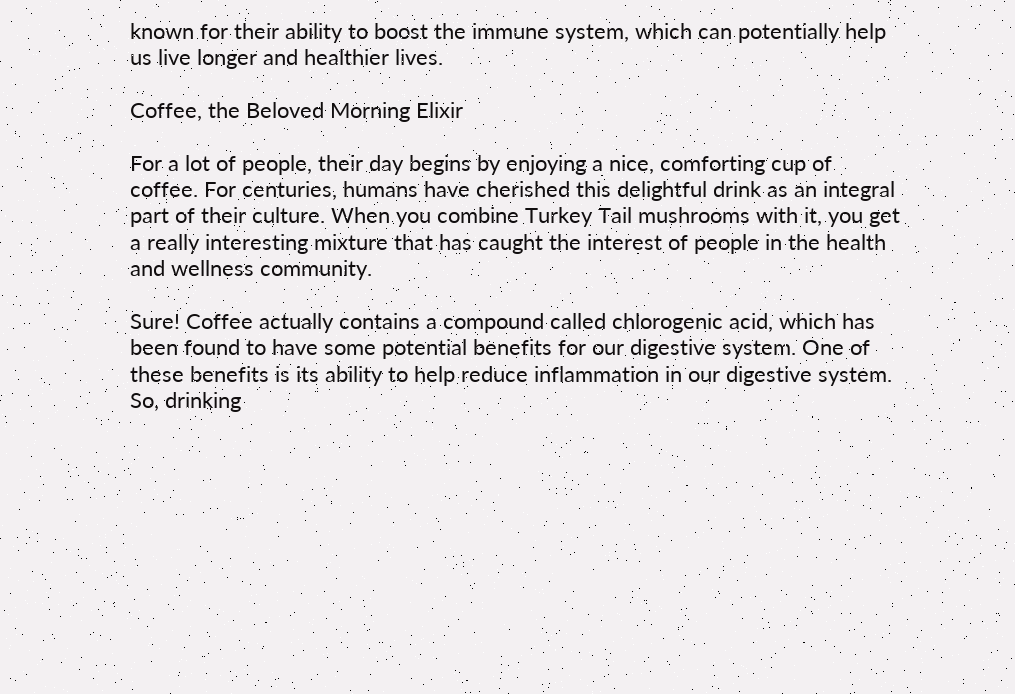known for their ability to boost the immune system, which can potentially help us live longer and healthier lives.

Coffee, the Beloved Morning Elixir

For a lot of people, their day begins by enjoying a nice, comforting cup of coffee. For centuries, humans have cherished this delightful drink as an integral part of their culture. When you combine Turkey Tail mushrooms with it, you get a really interesting mixture that has caught the interest of people in the health and wellness community.

Sure! Coffee actually contains a compound called chlorogenic acid, which has been found to have some potential benefits for our digestive system. One of these benefits is its ability to help reduce inflammation in our digestive system. So, drinking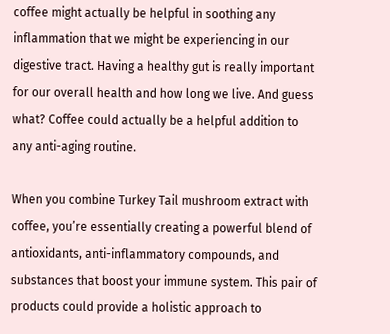coffee might actually be helpful in soothing any inflammation that we might be experiencing in our digestive tract. Having a healthy gut is really important for our overall health and how long we live. And guess what? Coffee could actually be a helpful addition to any anti-aging routine.

When you combine Turkey Tail mushroom extract with coffee, you’re essentially creating a powerful blend of antioxidants, anti-inflammatory compounds, and substances that boost your immune system. This pair of products could provide a holistic approach to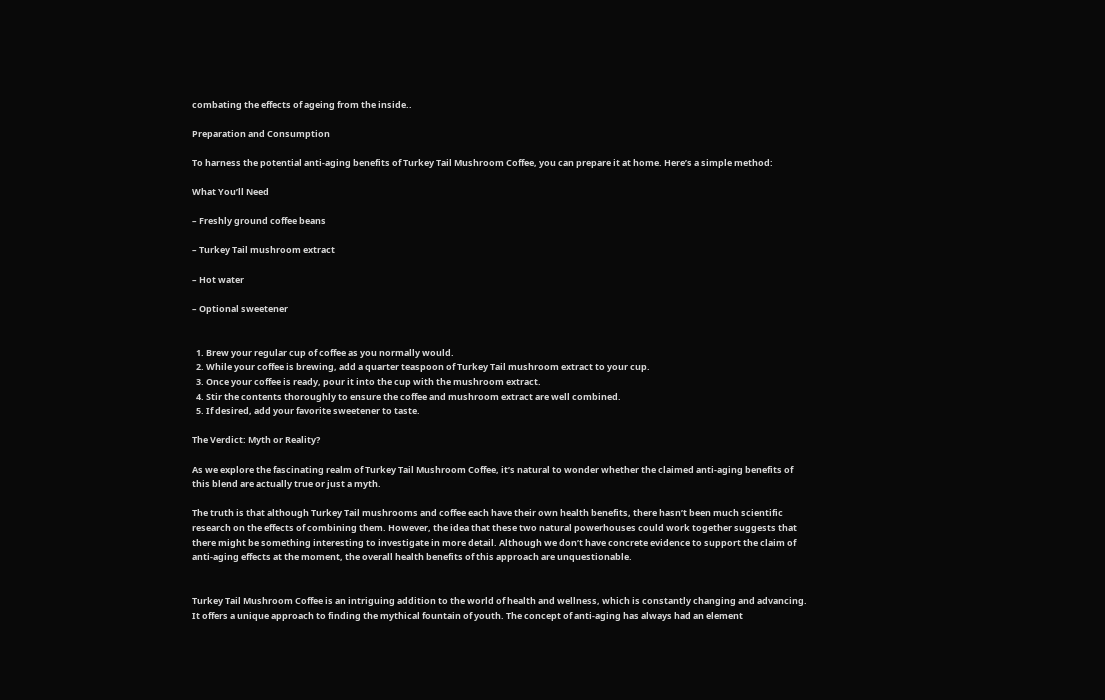combating the effects of ageing from the inside..

Preparation and Consumption

To harness the potential anti-aging benefits of Turkey Tail Mushroom Coffee, you can prepare it at home. Here’s a simple method:

What You’ll Need

– Freshly ground coffee beans

– Turkey Tail mushroom extract

– Hot water

– Optional sweetener


  1. Brew your regular cup of coffee as you normally would.
  2. While your coffee is brewing, add a quarter teaspoon of Turkey Tail mushroom extract to your cup.
  3. Once your coffee is ready, pour it into the cup with the mushroom extract.
  4. Stir the contents thoroughly to ensure the coffee and mushroom extract are well combined.
  5. If desired, add your favorite sweetener to taste.

The Verdict: Myth or Reality?

As we explore the fascinating realm of Turkey Tail Mushroom Coffee, it’s natural to wonder whether the claimed anti-aging benefits of this blend are actually true or just a myth.

The truth is that although Turkey Tail mushrooms and coffee each have their own health benefits, there hasn’t been much scientific research on the effects of combining them. However, the idea that these two natural powerhouses could work together suggests that there might be something interesting to investigate in more detail. Although we don’t have concrete evidence to support the claim of anti-aging effects at the moment, the overall health benefits of this approach are unquestionable.


Turkey Tail Mushroom Coffee is an intriguing addition to the world of health and wellness, which is constantly changing and advancing. It offers a unique approach to finding the mythical fountain of youth. The concept of anti-aging has always had an element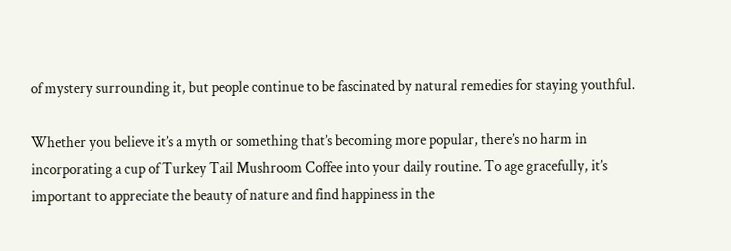of mystery surrounding it, but people continue to be fascinated by natural remedies for staying youthful.

Whether you believe it’s a myth or something that’s becoming more popular, there’s no harm in incorporating a cup of Turkey Tail Mushroom Coffee into your daily routine. To age gracefully, it’s important to appreciate the beauty of nature and find happiness in the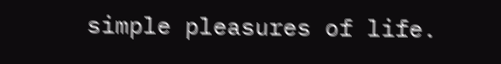simple pleasures of life.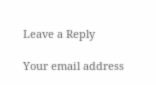Leave a Reply

Your email address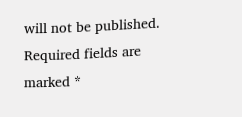will not be published. Required fields are marked *